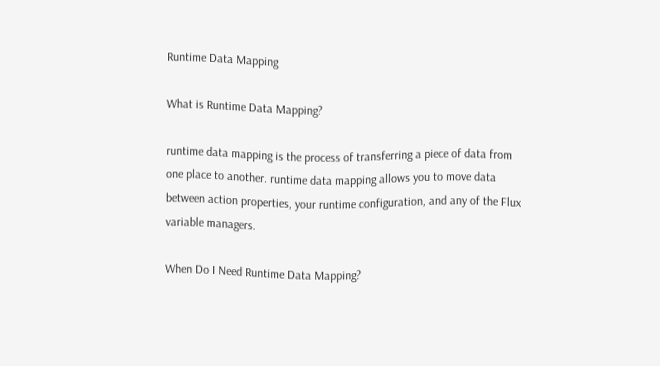Runtime Data Mapping

What is Runtime Data Mapping?

runtime data mapping is the process of transferring a piece of data from one place to another. runtime data mapping allows you to move data between action properties, your runtime configuration, and any of the Flux variable managers.

When Do I Need Runtime Data Mapping?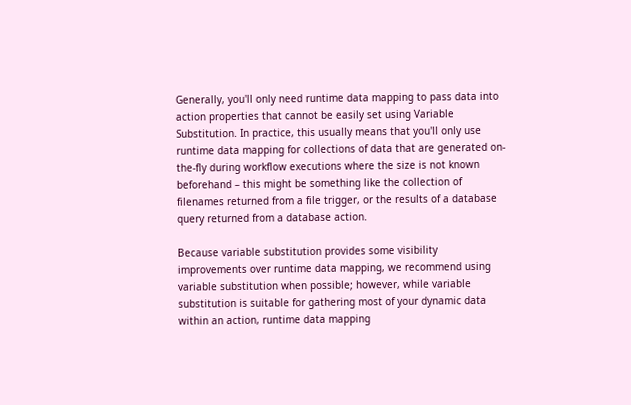Generally, you'll only need runtime data mapping to pass data into action properties that cannot be easily set using Variable Substitution. In practice, this usually means that you'll only use runtime data mapping for collections of data that are generated on-the-fly during workflow executions where the size is not known beforehand – this might be something like the collection of filenames returned from a file trigger, or the results of a database query returned from a database action.

Because variable substitution provides some visibility improvements over runtime data mapping, we recommend using variable substitution when possible; however, while variable substitution is suitable for gathering most of your dynamic data within an action, runtime data mapping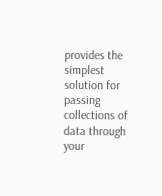provides the simplest solution for passing collections of data through your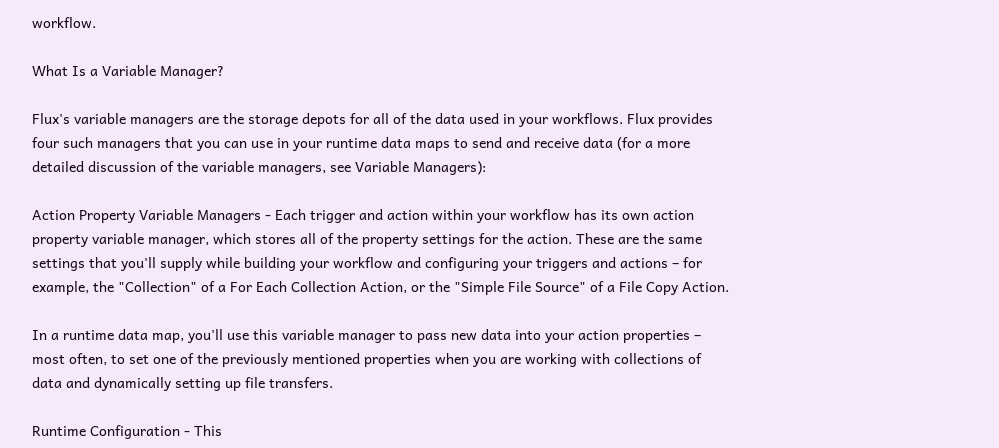workflow.

What Is a Variable Manager?

Flux's variable managers are the storage depots for all of the data used in your workflows. Flux provides four such managers that you can use in your runtime data maps to send and receive data (for a more detailed discussion of the variable managers, see Variable Managers):

Action Property Variable Managers - Each trigger and action within your workflow has its own action property variable manager, which stores all of the property settings for the action. These are the same settings that you'll supply while building your workflow and configuring your triggers and actions – for example, the "Collection" of a For Each Collection Action, or the "Simple File Source" of a File Copy Action.

In a runtime data map, you'll use this variable manager to pass new data into your action properties – most often, to set one of the previously mentioned properties when you are working with collections of data and dynamically setting up file transfers.

Runtime Configuration - This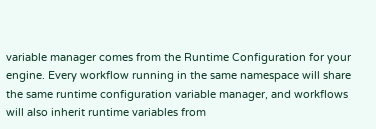variable manager comes from the Runtime Configuration for your engine. Every workflow running in the same namespace will share the same runtime configuration variable manager, and workflows will also inherit runtime variables from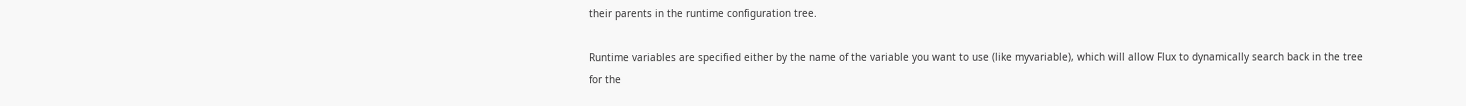their parents in the runtime configuration tree.

Runtime variables are specified either by the name of the variable you want to use (like myvariable), which will allow Flux to dynamically search back in the tree for the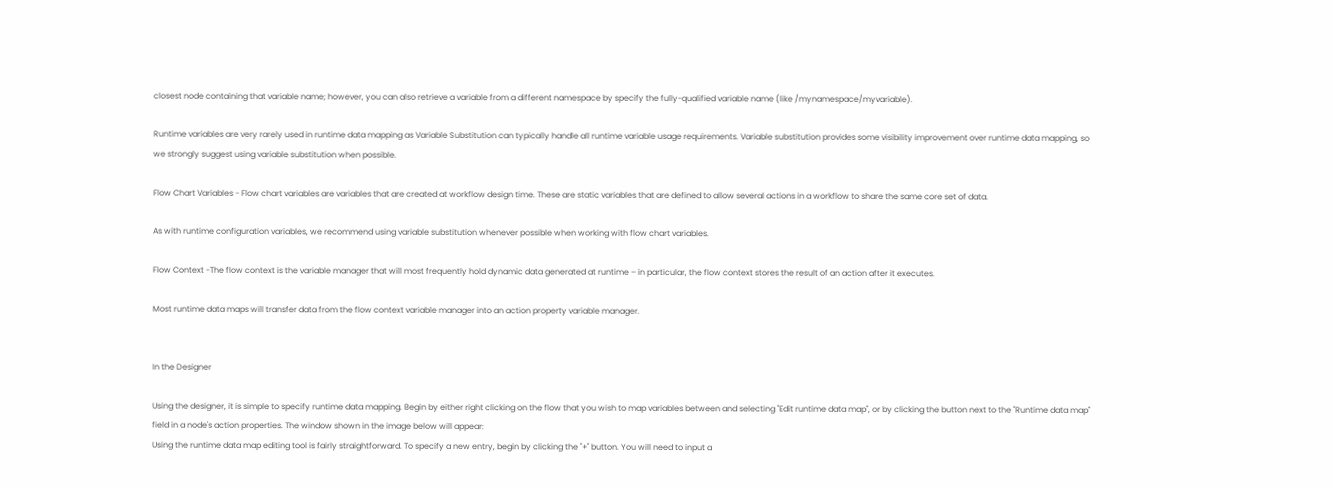closest node containing that variable name; however, you can also retrieve a variable from a different namespace by specify the fully-qualified variable name (like /mynamespace/myvariable).

Runtime variables are very rarely used in runtime data mapping as Variable Substitution can typically handle all runtime variable usage requirements. Variable substitution provides some visibility improvement over runtime data mapping, so we strongly suggest using variable substitution when possible.

Flow Chart Variables - Flow chart variables are variables that are created at workflow design time. These are static variables that are defined to allow several actions in a workflow to share the same core set of data.

As with runtime configuration variables, we recommend using variable substitution whenever possible when working with flow chart variables.

Flow Context -The flow context is the variable manager that will most frequently hold dynamic data generated at runtime – in particular, the flow context stores the result of an action after it executes.

Most runtime data maps will transfer data from the flow context variable manager into an action property variable manager.


In the Designer

Using the designer, it is simple to specify runtime data mapping. Begin by either right clicking on the flow that you wish to map variables between and selecting "Edit runtime data map", or by clicking the button next to the "Runtime data map" field in a node's action properties. The window shown in the image below will appear:
Using the runtime data map editing tool is fairly straightforward. To specify a new entry, begin by clicking the "+" button. You will need to input a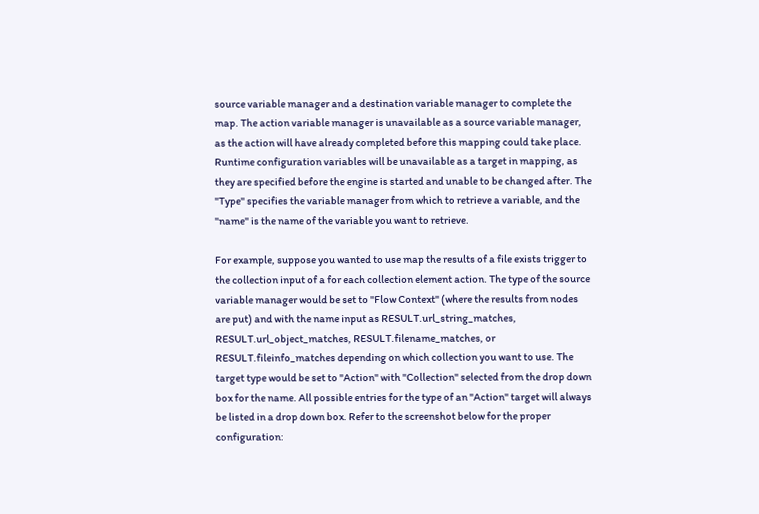source variable manager and a destination variable manager to complete the map. The action variable manager is unavailable as a source variable manager, as the action will have already completed before this mapping could take place. Runtime configuration variables will be unavailable as a target in mapping, as they are specified before the engine is started and unable to be changed after. The "Type" specifies the variable manager from which to retrieve a variable, and the "name" is the name of the variable you want to retrieve.

For example, suppose you wanted to use map the results of a file exists trigger to the collection input of a for each collection element action. The type of the source variable manager would be set to "Flow Context" (where the results from nodes are put) and with the name input as RESULT.url_string_matches, RESULT.url_object_matches, RESULT.filename_matches, or RESULT.fileinfo_matches depending on which collection you want to use. The target type would be set to "Action" with "Collection" selected from the drop down box for the name. All possible entries for the type of an "Action" target will always be listed in a drop down box. Refer to the screenshot below for the proper configuration: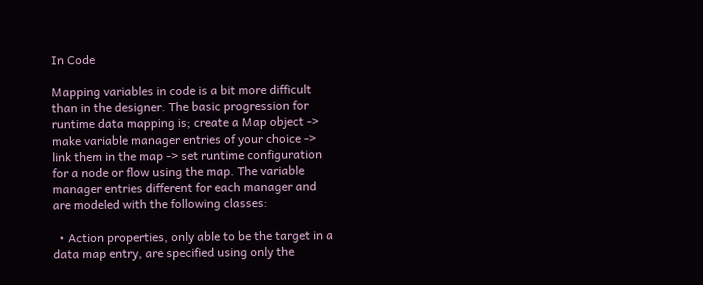In Code

Mapping variables in code is a bit more difficult than in the designer. The basic progression for runtime data mapping is; create a Map object -> make variable manager entries of your choice -> link them in the map -> set runtime configuration for a node or flow using the map. The variable manager entries different for each manager and are modeled with the following classes:

  • Action properties, only able to be the target in a data map entry, are specified using only the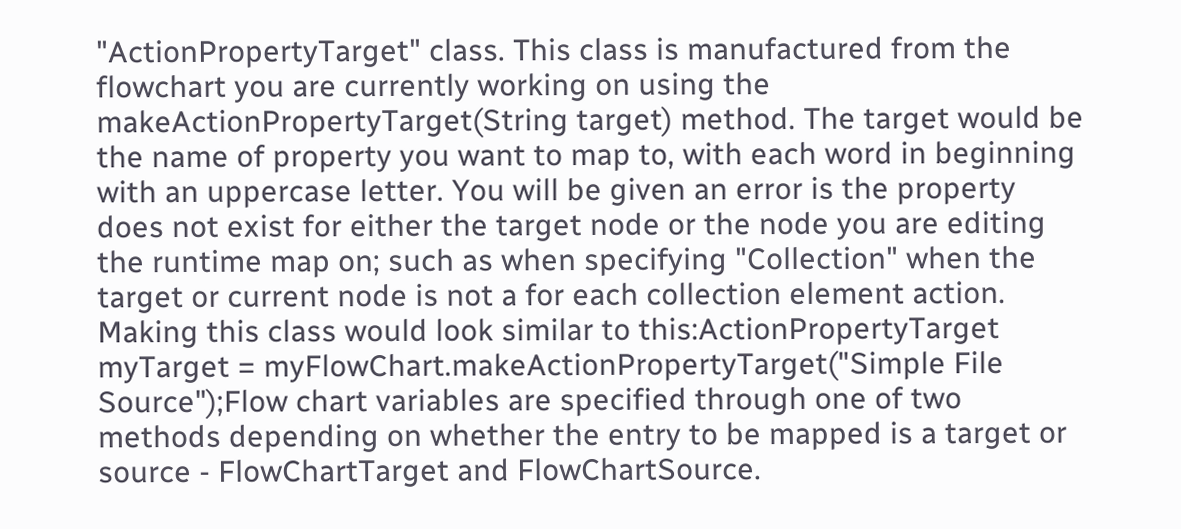"ActionPropertyTarget" class. This class is manufactured from the flowchart you are currently working on using the makeActionPropertyTarget(String target) method. The target would be the name of property you want to map to, with each word in beginning with an uppercase letter. You will be given an error is the property does not exist for either the target node or the node you are editing the runtime map on; such as when specifying "Collection" when the target or current node is not a for each collection element action. Making this class would look similar to this:ActionPropertyTarget myTarget = myFlowChart.makeActionPropertyTarget("Simple File Source");Flow chart variables are specified through one of two methods depending on whether the entry to be mapped is a target or source - FlowChartTarget and FlowChartSource.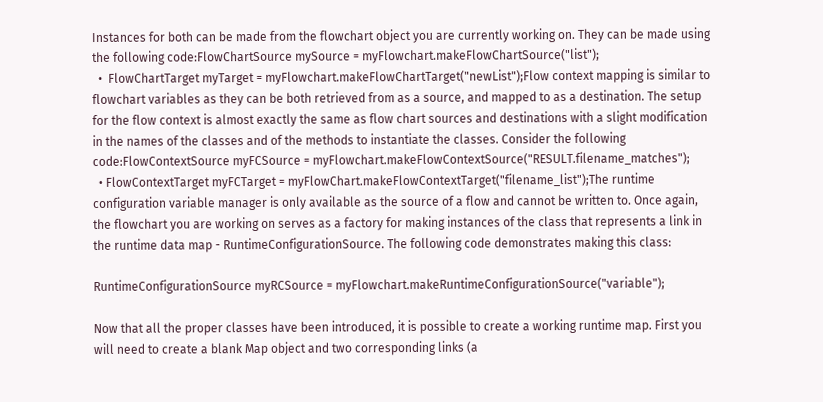Instances for both can be made from the flowchart object you are currently working on. They can be made using the following code:FlowChartSource mySource = myFlowchart.makeFlowChartSource("list");
  •  FlowChartTarget myTarget = myFlowchart.makeFlowChartTarget("newList");Flow context mapping is similar to flowchart variables as they can be both retrieved from as a source, and mapped to as a destination. The setup for the flow context is almost exactly the same as flow chart sources and destinations with a slight modification in the names of the classes and of the methods to instantiate the classes. Consider the following code:FlowContextSource myFCSource = myFlowchart.makeFlowContextSource("RESULT.filename_matches");
  • FlowContextTarget myFCTarget = myFlowChart.makeFlowContextTarget("filename_list");The runtime configuration variable manager is only available as the source of a flow and cannot be written to. Once again, the flowchart you are working on serves as a factory for making instances of the class that represents a link in the runtime data map - RuntimeConfigurationSource. The following code demonstrates making this class:

RuntimeConfigurationSource myRCSource = myFlowchart.makeRuntimeConfigurationSource("variable");

Now that all the proper classes have been introduced, it is possible to create a working runtime map. First you will need to create a blank Map object and two corresponding links (a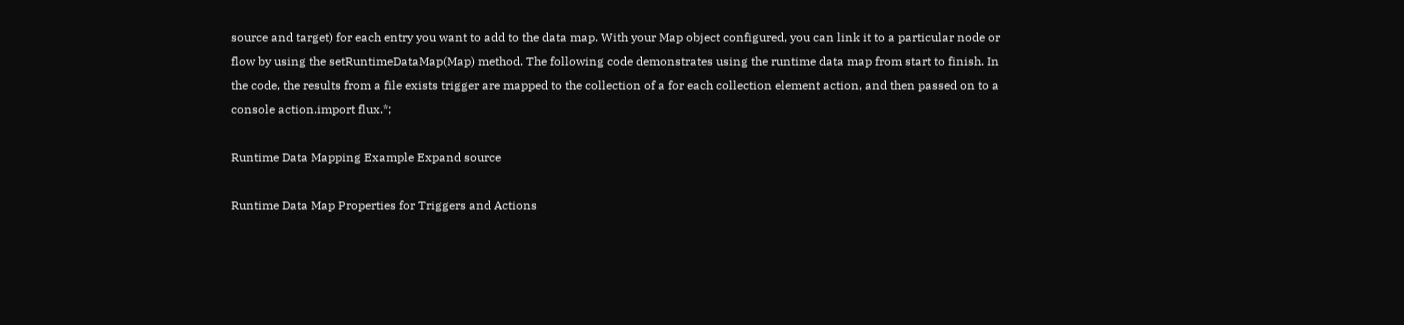source and target) for each entry you want to add to the data map. With your Map object configured, you can link it to a particular node or flow by using the setRuntimeDataMap(Map) method. The following code demonstrates using the runtime data map from start to finish. In the code, the results from a file exists trigger are mapped to the collection of a for each collection element action, and then passed on to a console action.import flux.*;

Runtime Data Mapping Example Expand source

Runtime Data Map Properties for Triggers and Actions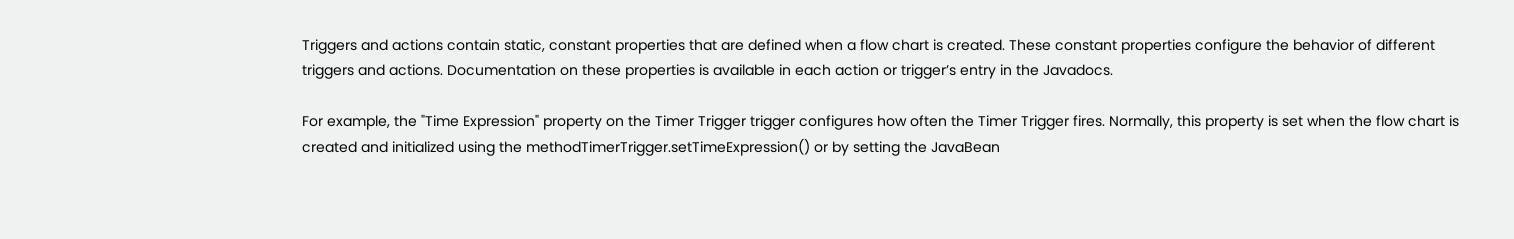Triggers and actions contain static, constant properties that are defined when a flow chart is created. These constant properties configure the behavior of different triggers and actions. Documentation on these properties is available in each action or trigger’s entry in the Javadocs.

For example, the "Time Expression" property on the Timer Trigger trigger configures how often the Timer Trigger fires. Normally, this property is set when the flow chart is created and initialized using the methodTimerTrigger.setTimeExpression() or by setting the JavaBean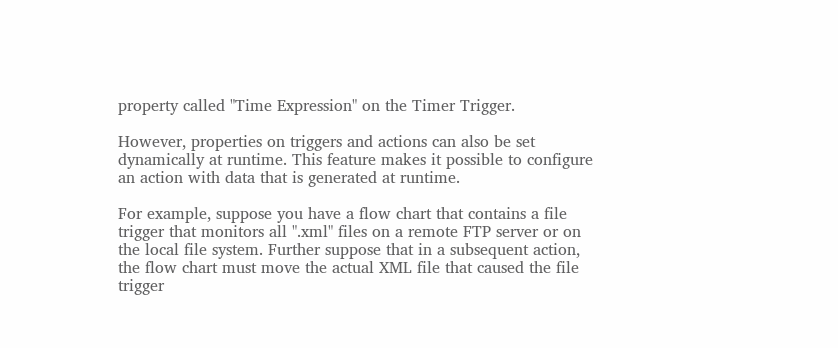property called "Time Expression" on the Timer Trigger.

However, properties on triggers and actions can also be set dynamically at runtime. This feature makes it possible to configure an action with data that is generated at runtime.

For example, suppose you have a flow chart that contains a file trigger that monitors all ".xml" files on a remote FTP server or on the local file system. Further suppose that in a subsequent action, the flow chart must move the actual XML file that caused the file trigger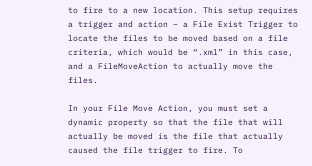to fire to a new location. This setup requires a trigger and action – a File Exist Trigger to locate the files to be moved based on a file criteria, which would be “.xml” in this case, and a FileMoveAction to actually move the files.

In your File Move Action, you must set a dynamic property so that the file that will actually be moved is the file that actually caused the file trigger to fire. To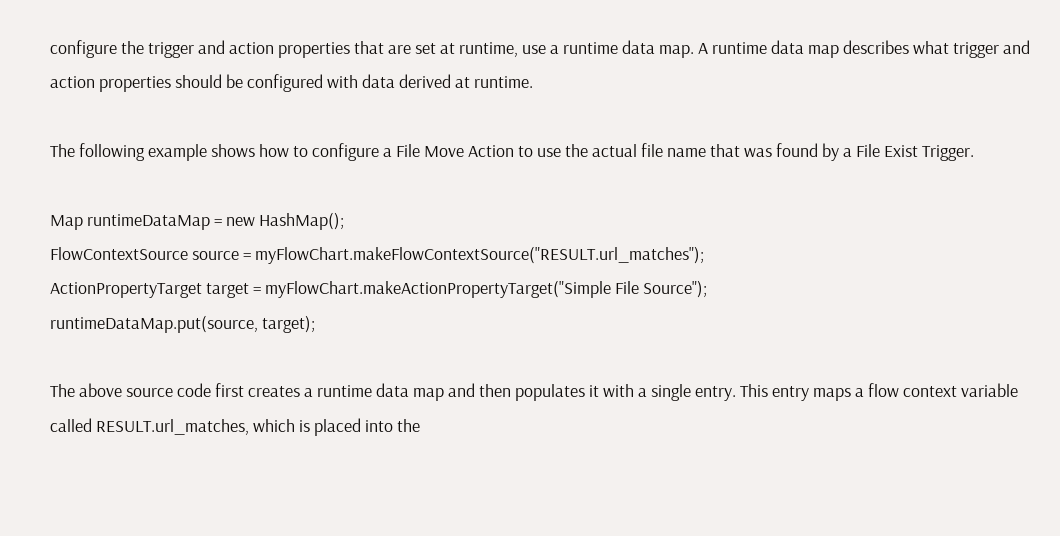configure the trigger and action properties that are set at runtime, use a runtime data map. A runtime data map describes what trigger and action properties should be configured with data derived at runtime.

The following example shows how to configure a File Move Action to use the actual file name that was found by a File Exist Trigger.

Map runtimeDataMap = new HashMap();
FlowContextSource source = myFlowChart.makeFlowContextSource("RESULT.url_matches");
ActionPropertyTarget target = myFlowChart.makeActionPropertyTarget("Simple File Source");
runtimeDataMap.put(source, target);

The above source code first creates a runtime data map and then populates it with a single entry. This entry maps a flow context variable called RESULT.url_matches, which is placed into the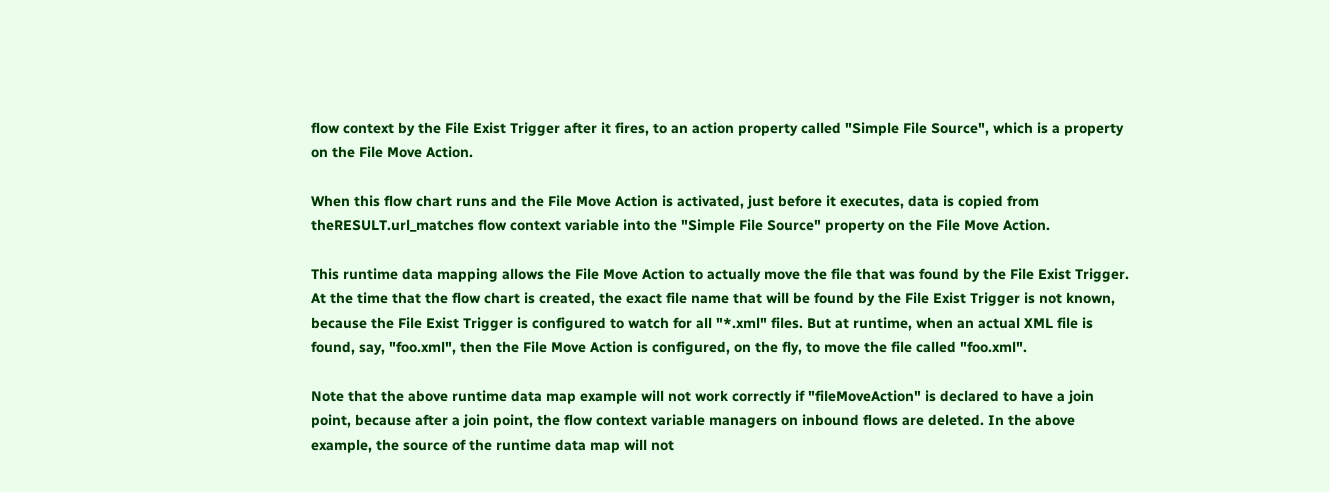flow context by the File Exist Trigger after it fires, to an action property called "Simple File Source", which is a property on the File Move Action.

When this flow chart runs and the File Move Action is activated, just before it executes, data is copied from theRESULT.url_matches flow context variable into the "Simple File Source" property on the File Move Action.

This runtime data mapping allows the File Move Action to actually move the file that was found by the File Exist Trigger. At the time that the flow chart is created, the exact file name that will be found by the File Exist Trigger is not known, because the File Exist Trigger is configured to watch for all "*.xml" files. But at runtime, when an actual XML file is found, say, "foo.xml", then the File Move Action is configured, on the fly, to move the file called "foo.xml".

Note that the above runtime data map example will not work correctly if "fileMoveAction" is declared to have a join point, because after a join point, the flow context variable managers on inbound flows are deleted. In the above example, the source of the runtime data map will not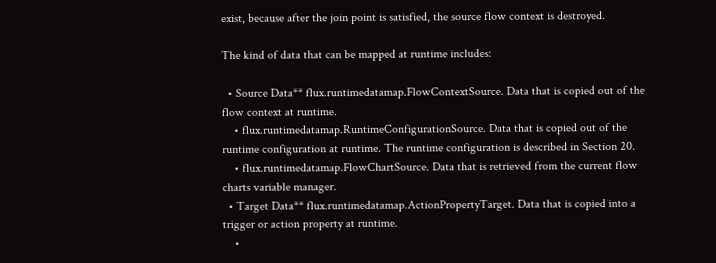exist, because after the join point is satisfied, the source flow context is destroyed.

The kind of data that can be mapped at runtime includes:

  • Source Data** flux.runtimedatamap.FlowContextSource. Data that is copied out of the flow context at runtime.
    • flux.runtimedatamap.RuntimeConfigurationSource. Data that is copied out of the runtime configuration at runtime. The runtime configuration is described in Section 20.
    • flux.runtimedatamap.FlowChartSource. Data that is retrieved from the current flow charts variable manager.
  • Target Data** flux.runtimedatamap.ActionPropertyTarget. Data that is copied into a trigger or action property at runtime.
    •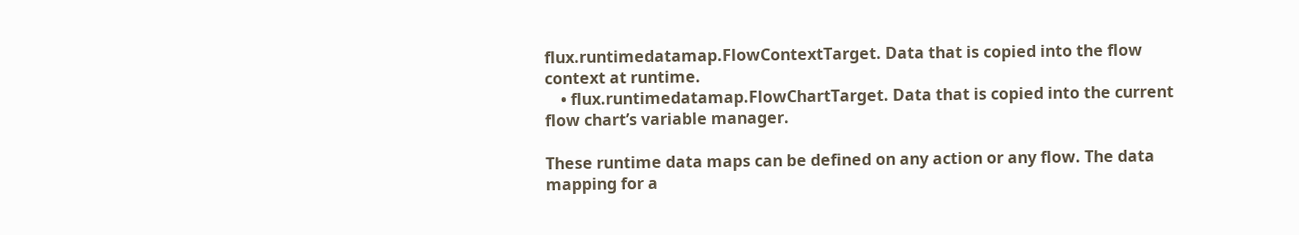flux.runtimedatamap.FlowContextTarget. Data that is copied into the flow context at runtime.
    • flux.runtimedatamap.FlowChartTarget. Data that is copied into the current flow chart’s variable manager.

These runtime data maps can be defined on any action or any flow. The data mapping for a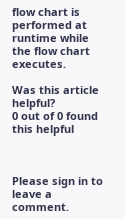flow chart is performed at runtime while the flow chart executes.

Was this article helpful?
0 out of 0 found this helpful



Please sign in to leave a comment.